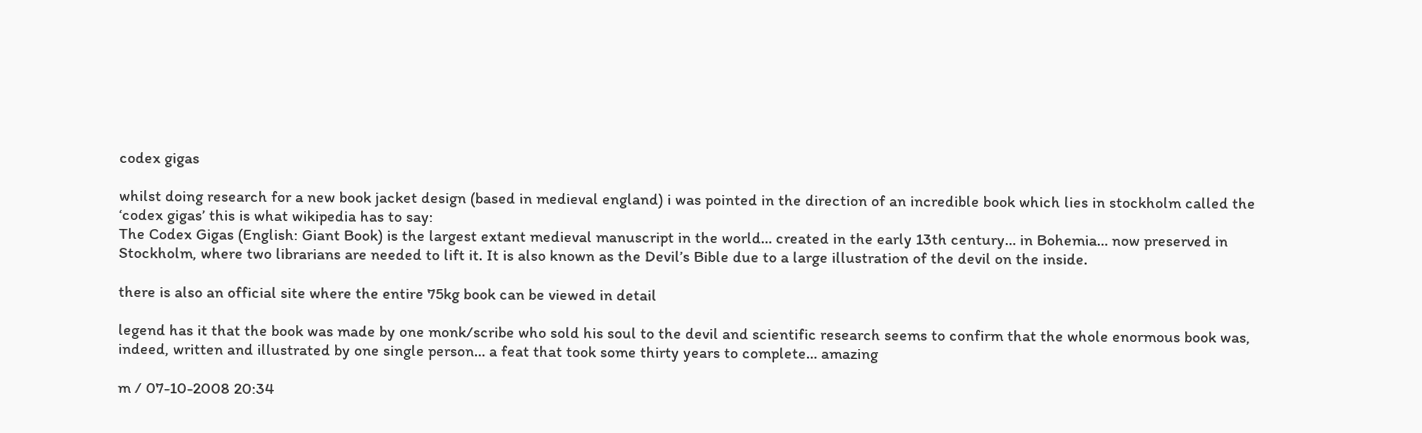codex gigas

whilst doing research for a new book jacket design (based in medieval england) i was pointed in the direction of an incredible book which lies in stockholm called the ‘codex gigas’ this is what wikipedia has to say:
The Codex Gigas (English: Giant Book) is the largest extant medieval manuscript in the world… created in the early 13th century… in Bohemia… now preserved in Stockholm, where two librarians are needed to lift it. It is also known as the Devil’s Bible due to a large illustration of the devil on the inside.

there is also an official site where the entire 75kg book can be viewed in detail

legend has it that the book was made by one monk/scribe who sold his soul to the devil and scientific research seems to confirm that the whole enormous book was, indeed, written and illustrated by one single person… a feat that took some thirty years to complete… amazing

m / 07-10-2008 20:34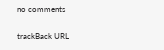no comments

trackBack URL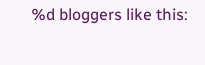%d bloggers like this: